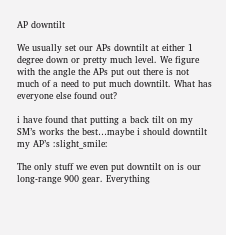AP downtilt

We usually set our APs downtilt at either 1 degree down or pretty much level. We figure with the angle the APs put out there is not much of a need to put much downtilt. What has everyone else found out?

i have found that putting a back tilt on my SM’s works the best…maybe i should downtilt my AP’s :slight_smile:

The only stuff we even put downtilt on is our long-range 900 gear. Everything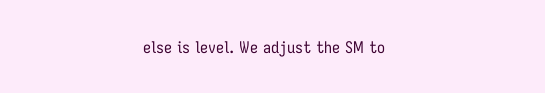else is level. We adjust the SM to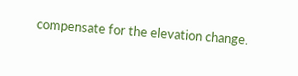compensate for the elevation change.